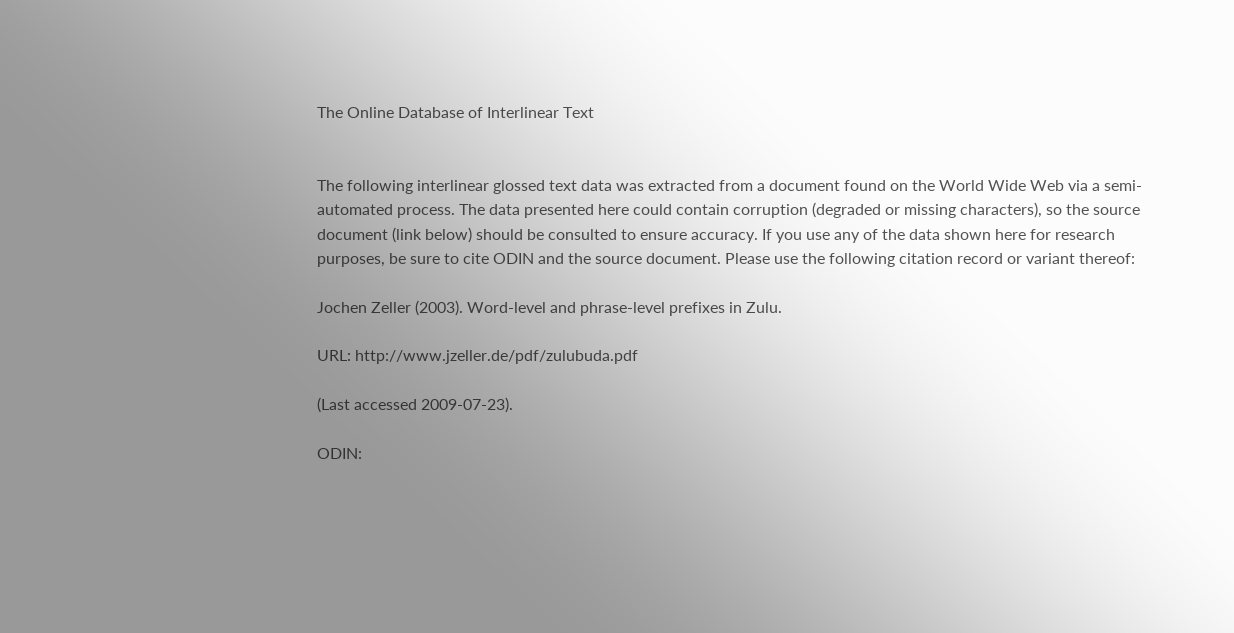The Online Database of Interlinear Text


The following interlinear glossed text data was extracted from a document found on the World Wide Web via a semi-automated process. The data presented here could contain corruption (degraded or missing characters), so the source document (link below) should be consulted to ensure accuracy. If you use any of the data shown here for research purposes, be sure to cite ODIN and the source document. Please use the following citation record or variant thereof:

Jochen Zeller (2003). Word-level and phrase-level prefixes in Zulu.

URL: http://www.jzeller.de/pdf/zulubuda.pdf

(Last accessed 2009-07-23).

ODIN: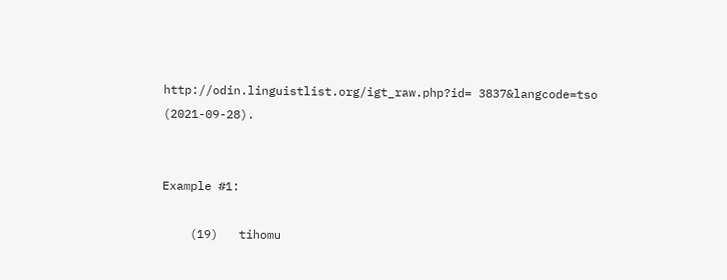http://odin.linguistlist.org/igt_raw.php?id= 3837&langcode=tso (2021-09-28).


Example #1:

    (19)   tihomu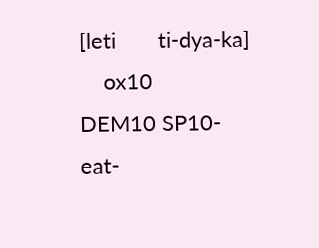[leti       ti-dya-ka]
    ox10       DEM10 SP10-eat-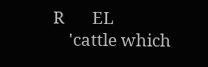R       EL
    'cattle which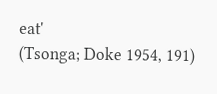eat'                            (Tsonga; Doke 1954, 191)